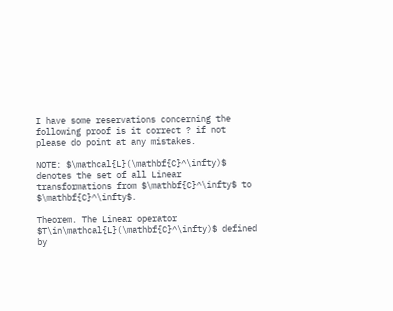I have some reservations concerning the following proof is it correct ? if not please do point at any mistakes.

NOTE: $\mathcal{L}(\mathbf{C}^\infty)$ denotes the set of all Linear transformations from $\mathbf{C}^\infty$ to $\mathbf{C}^\infty$.

Theorem. The Linear operator $T\in\mathcal{L}(\mathbf{C}^\infty)$ defined by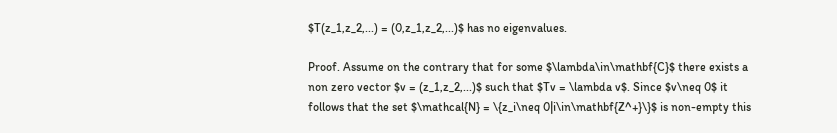$T(z_1,z_2,...) = (0,z_1,z_2,...)$ has no eigenvalues.

Proof. Assume on the contrary that for some $\lambda\in\mathbf{C}$ there exists a non zero vector $v = (z_1,z_2,...)$ such that $Tv = \lambda v$. Since $v\neq 0$ it follows that the set $\mathcal{N} = \{z_i\neq 0|i\in\mathbf{Z^+}\}$ is non-empty this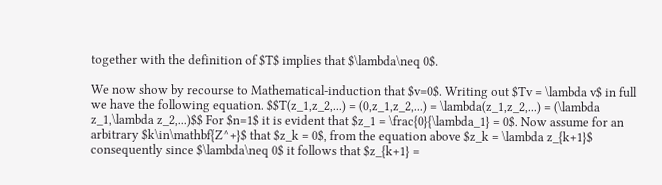together with the definition of $T$ implies that $\lambda\neq 0$.

We now show by recourse to Mathematical-induction that $v=0$. Writing out $Tv = \lambda v$ in full we have the following equation. $$T(z_1,z_2,...) = (0,z_1,z_2,...) = \lambda(z_1,z_2,...) = (\lambda z_1,\lambda z_2,...)$$ For $n=1$ it is evident that $z_1 = \frac{0}{\lambda_1} = 0$. Now assume for an arbitrary $k\in\mathbf{Z^+}$ that $z_k = 0$, from the equation above $z_k = \lambda z_{k+1}$ consequently since $\lambda\neq 0$ it follows that $z_{k+1} =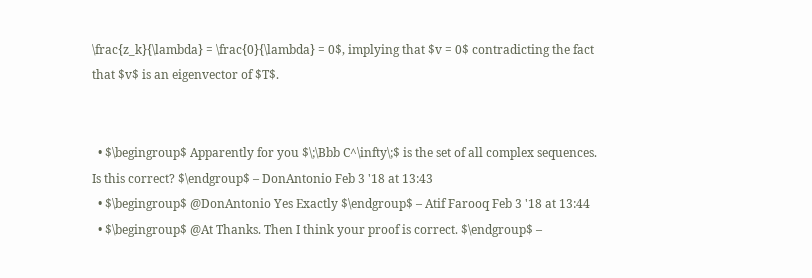\frac{z_k}{\lambda} = \frac{0}{\lambda} = 0$, implying that $v = 0$ contradicting the fact that $v$ is an eigenvector of $T$.


  • $\begingroup$ Apparently for you $\;\Bbb C^\infty\;$ is the set of all complex sequences. Is this correct? $\endgroup$ – DonAntonio Feb 3 '18 at 13:43
  • $\begingroup$ @DonAntonio Yes Exactly $\endgroup$ – Atif Farooq Feb 3 '18 at 13:44
  • $\begingroup$ @At Thanks. Then I think your proof is correct. $\endgroup$ –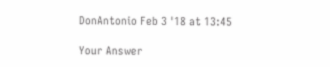DonAntonio Feb 3 '18 at 13:45

Your Answer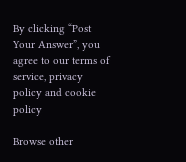By clicking “Post Your Answer”, you agree to our terms of service, privacy policy and cookie policy

Browse other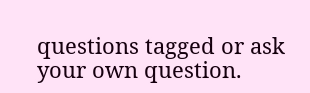questions tagged or ask your own question.